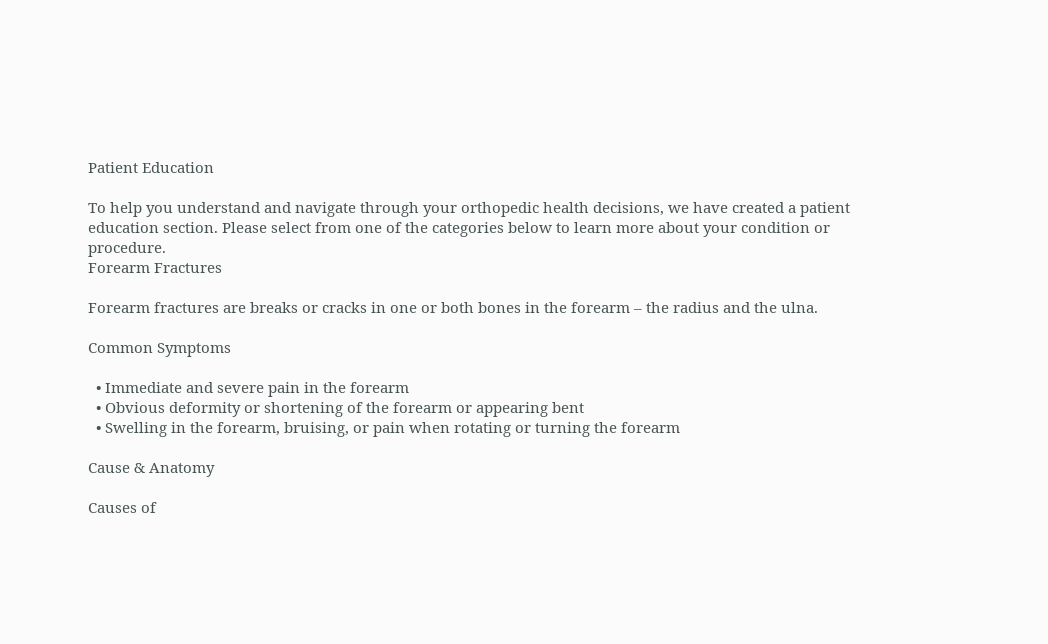Patient Education

To help you understand and navigate through your orthopedic health decisions, we have created a patient education section. Please select from one of the categories below to learn more about your condition or procedure.
Forearm Fractures

Forearm fractures are breaks or cracks in one or both bones in the forearm – the radius and the ulna.

Common Symptoms

  • Immediate and severe pain in the forearm
  • Obvious deformity or shortening of the forearm or appearing bent
  • Swelling in the forearm, bruising, or pain when rotating or turning the forearm

Cause & Anatomy

Causes of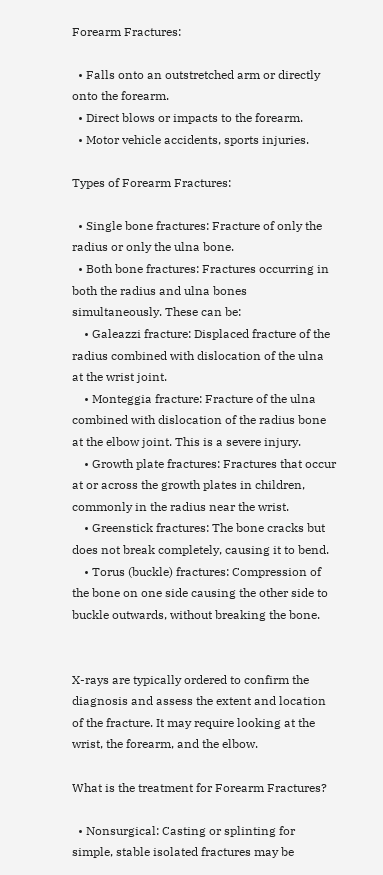Forearm Fractures:

  • Falls onto an outstretched arm or directly onto the forearm.
  • Direct blows or impacts to the forearm.
  • Motor vehicle accidents, sports injuries.

Types of Forearm Fractures:

  • Single bone fractures: Fracture of only the radius or only the ulna bone.
  • Both bone fractures: Fractures occurring in both the radius and ulna bones simultaneously. These can be:
    • Galeazzi fracture: Displaced fracture of the radius combined with dislocation of the ulna at the wrist joint.
    • Monteggia fracture: Fracture of the ulna combined with dislocation of the radius bone at the elbow joint. This is a severe injury.
    • Growth plate fractures: Fractures that occur at or across the growth plates in children, commonly in the radius near the wrist.
    • Greenstick fractures: The bone cracks but does not break completely, causing it to bend.
    • Torus (buckle) fractures: Compression of the bone on one side causing the other side to buckle outwards, without breaking the bone.


X-rays are typically ordered to confirm the diagnosis and assess the extent and location of the fracture. It may require looking at the wrist, the forearm, and the elbow.

What is the treatment for Forearm Fractures?

  • Nonsurgical: Casting or splinting for simple, stable isolated fractures may be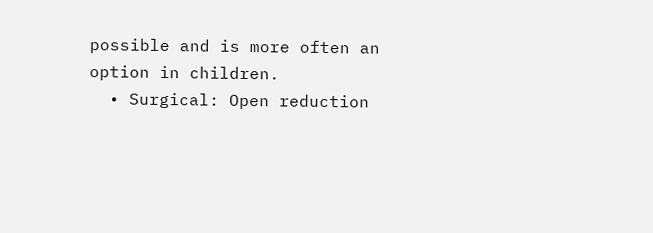possible and is more often an option in children.
  • Surgical: Open reduction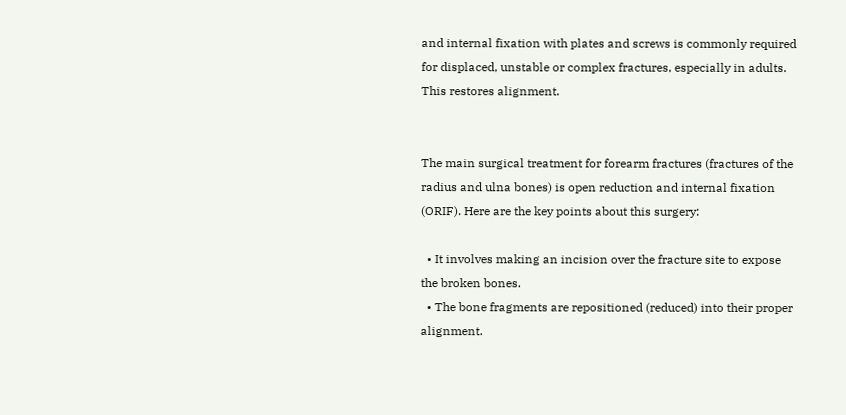and internal fixation with plates and screws is commonly required for displaced, unstable or complex fractures, especially in adults. This restores alignment.


The main surgical treatment for forearm fractures (fractures of the radius and ulna bones) is open reduction and internal fixation (ORIF). Here are the key points about this surgery:

  • It involves making an incision over the fracture site to expose the broken bones.
  • The bone fragments are repositioned (reduced) into their proper alignment.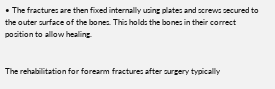• The fractures are then fixed internally using plates and screws secured to the outer surface of the bones. This holds the bones in their correct position to allow healing.


The rehabilitation for forearm fractures after surgery typically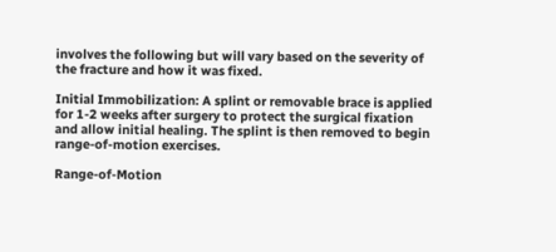involves the following but will vary based on the severity of the fracture and how it was fixed.

Initial Immobilization: A splint or removable brace is applied for 1-2 weeks after surgery to protect the surgical fixation and allow initial healing. The splint is then removed to begin range-of-motion exercises.

Range-of-Motion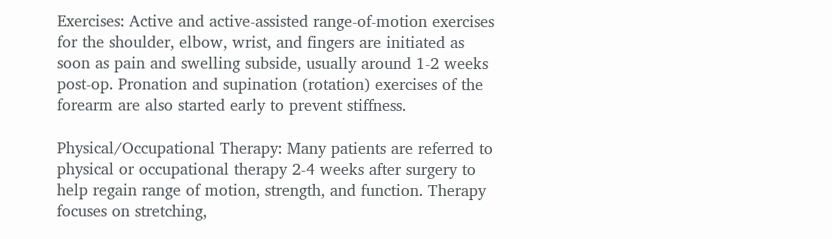Exercises: Active and active-assisted range-of-motion exercises for the shoulder, elbow, wrist, and fingers are initiated as soon as pain and swelling subside, usually around 1-2 weeks post-op. Pronation and supination (rotation) exercises of the forearm are also started early to prevent stiffness.

Physical/Occupational Therapy: Many patients are referred to physical or occupational therapy 2-4 weeks after surgery to help regain range of motion, strength, and function. Therapy focuses on stretching,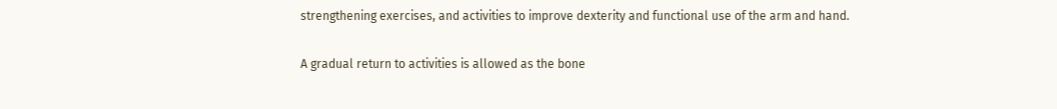strengthening exercises, and activities to improve dexterity and functional use of the arm and hand.

A gradual return to activities is allowed as the bone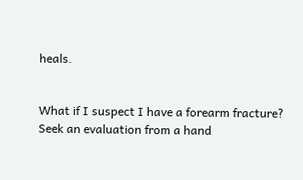heals.


What if I suspect I have a forearm fracture?
Seek an evaluation from a hand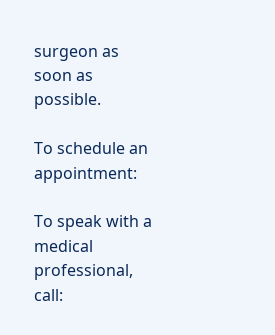surgeon as soon as possible.

To schedule an appointment:

To speak with a medical professional, call: